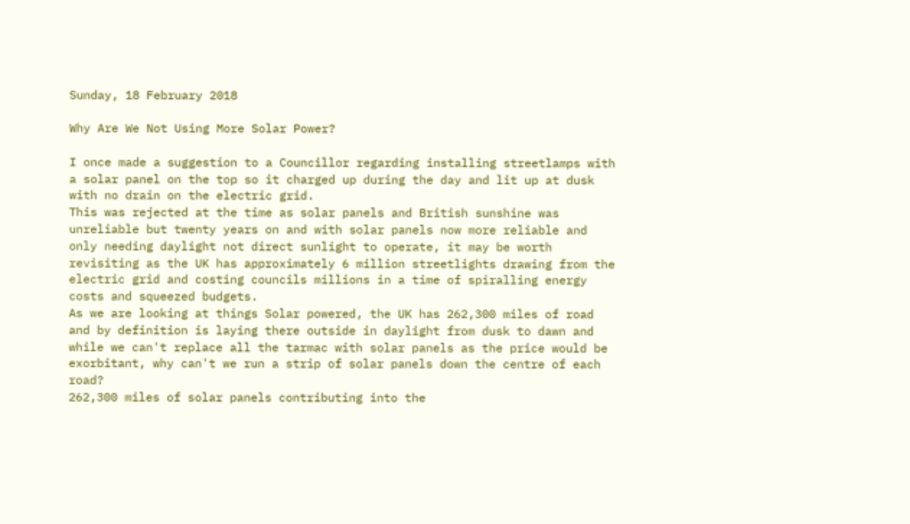Sunday, 18 February 2018

Why Are We Not Using More Solar Power?

I once made a suggestion to a Councillor regarding installing streetlamps with a solar panel on the top so it charged up during the day and lit up at dusk with no drain on the electric grid.
This was rejected at the time as solar panels and British sunshine was unreliable but twenty years on and with solar panels now more reliable and only needing daylight not direct sunlight to operate, it may be worth revisiting as the UK has approximately 6 million streetlights drawing from the electric grid and costing councils millions in a time of spiralling energy costs and squeezed budgets.
As we are looking at things Solar powered, the UK has 262,300 miles of road and by definition is laying there outside in daylight from dusk to dawn and while we can't replace all the tarmac with solar panels as the price would be exorbitant, why can't we run a strip of solar panels down the centre of each road?
262,300 miles of solar panels contributing into the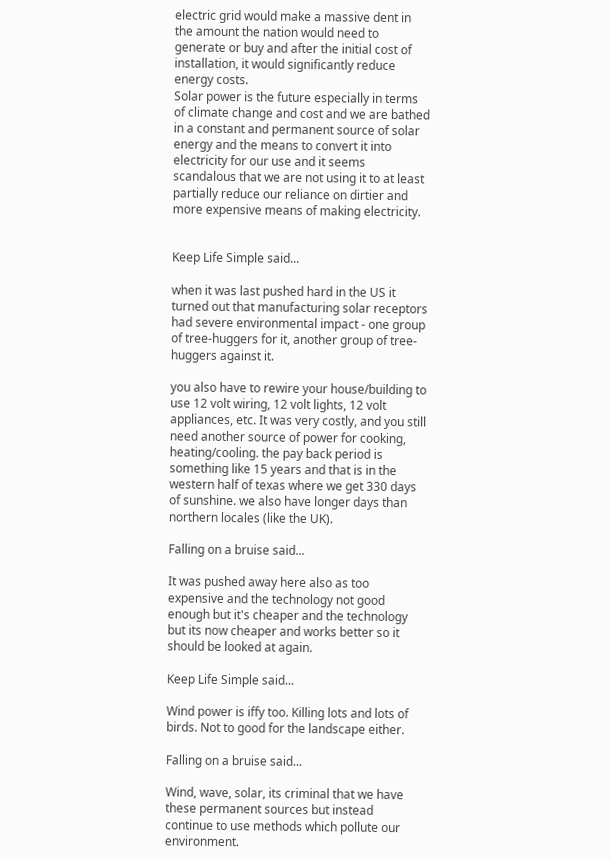electric grid would make a massive dent in the amount the nation would need to generate or buy and after the initial cost of installation, it would significantly reduce energy costs.
Solar power is the future especially in terms of climate change and cost and we are bathed in a constant and permanent source of solar energy and the means to convert it into electricity for our use and it seems scandalous that we are not using it to at least partially reduce our reliance on dirtier and more expensive means of making electricity.


Keep Life Simple said...

when it was last pushed hard in the US it turned out that manufacturing solar receptors had severe environmental impact - one group of tree-huggers for it, another group of tree-huggers against it.

you also have to rewire your house/building to use 12 volt wiring, 12 volt lights, 12 volt appliances, etc. It was very costly, and you still need another source of power for cooking, heating/cooling. the pay back period is something like 15 years and that is in the western half of texas where we get 330 days of sunshine. we also have longer days than northern locales (like the UK).

Falling on a bruise said...

It was pushed away here also as too expensive and the technology not good enough but it's cheaper and the technology but its now cheaper and works better so it should be looked at again.

Keep Life Simple said...

Wind power is iffy too. Killing lots and lots of birds. Not to good for the landscape either.

Falling on a bruise said...

Wind, wave, solar, its criminal that we have these permanent sources but instead continue to use methods which pollute our environment.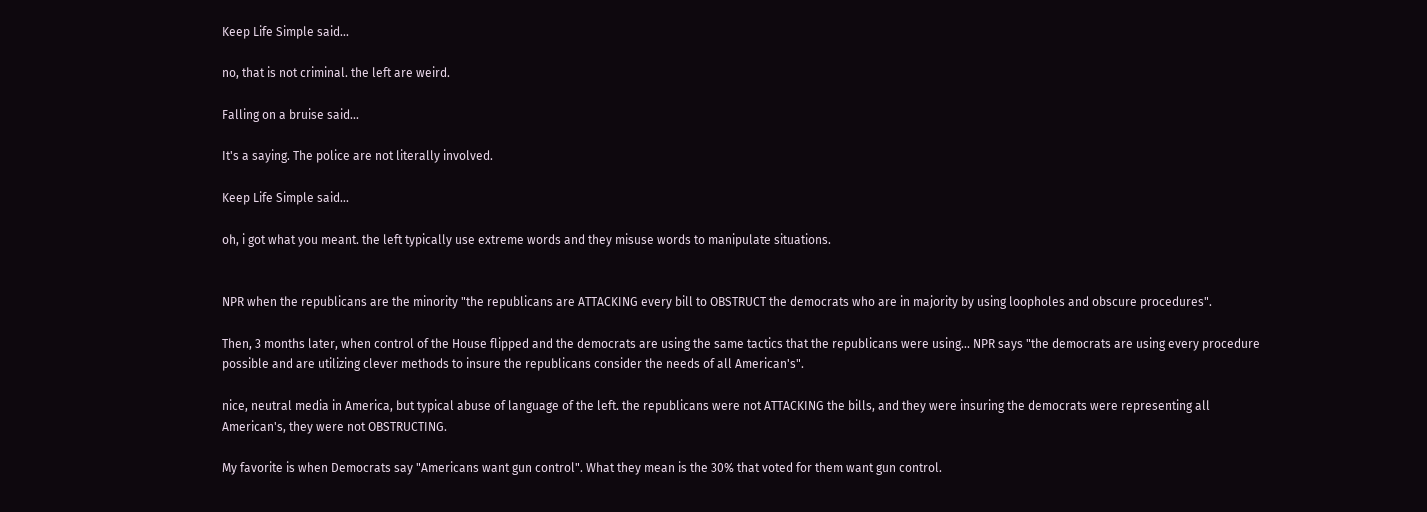Keep Life Simple said...

no, that is not criminal. the left are weird.

Falling on a bruise said...

It's a saying. The police are not literally involved.

Keep Life Simple said...

oh, i got what you meant. the left typically use extreme words and they misuse words to manipulate situations.


NPR when the republicans are the minority "the republicans are ATTACKING every bill to OBSTRUCT the democrats who are in majority by using loopholes and obscure procedures".

Then, 3 months later, when control of the House flipped and the democrats are using the same tactics that the republicans were using... NPR says "the democrats are using every procedure possible and are utilizing clever methods to insure the republicans consider the needs of all American's".

nice, neutral media in America, but typical abuse of language of the left. the republicans were not ATTACKING the bills, and they were insuring the democrats were representing all American's, they were not OBSTRUCTING.

My favorite is when Democrats say "Americans want gun control". What they mean is the 30% that voted for them want gun control.